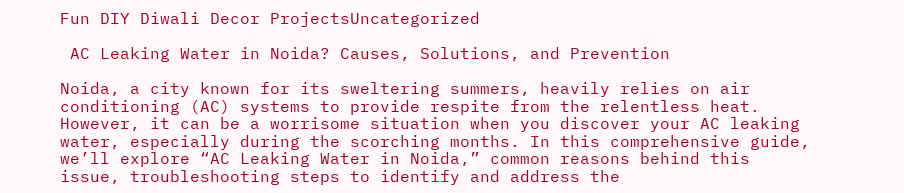Fun DIY Diwali Decor ProjectsUncategorized

 AC Leaking Water in Noida? Causes, Solutions, and Prevention

Noida, a city known for its sweltering summers, heavily relies on air conditioning (AC) systems to provide respite from the relentless heat. However, it can be a worrisome situation when you discover your AC leaking water, especially during the scorching months. In this comprehensive guide, we’ll explore “AC Leaking Water in Noida,” common reasons behind this issue, troubleshooting steps to identify and address the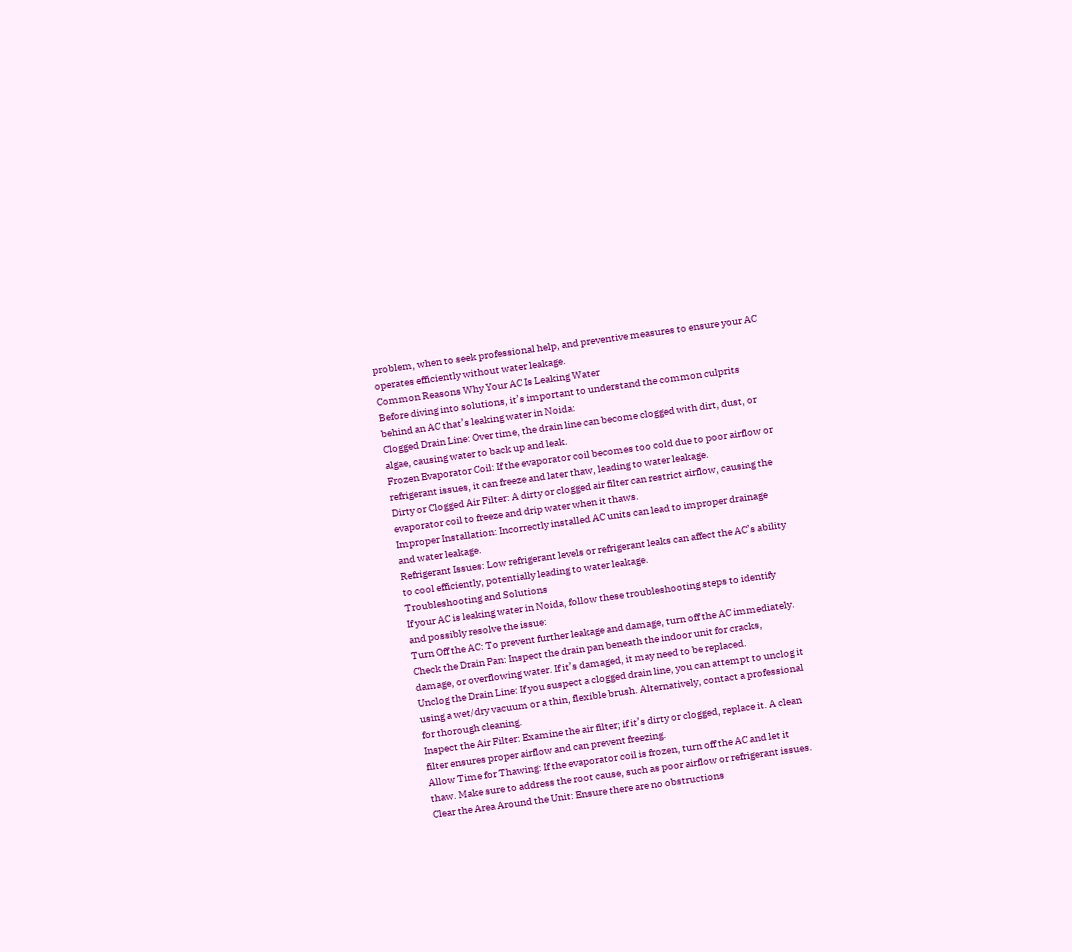problem, when to seek professional help, and preventive measures to ensure your AC operates efficiently without water leakage.
Common Reasons Why Your AC Is Leaking Water
Before diving into solutions, it’s important to understand the common culprits behind an AC that’s leaking water in Noida:
Clogged Drain Line: Over time, the drain line can become clogged with dirt, dust, or algae, causing water to back up and leak.
Frozen Evaporator Coil: If the evaporator coil becomes too cold due to poor airflow or refrigerant issues, it can freeze and later thaw, leading to water leakage.
Dirty or Clogged Air Filter: A dirty or clogged air filter can restrict airflow, causing the evaporator coil to freeze and drip water when it thaws.
Improper Installation: Incorrectly installed AC units can lead to improper drainage and water leakage.
Refrigerant Issues: Low refrigerant levels or refrigerant leaks can affect the AC’s ability to cool efficiently, potentially leading to water leakage.
Troubleshooting and Solutions
If your AC is leaking water in Noida, follow these troubleshooting steps to identify and possibly resolve the issue:
Turn Off the AC: To prevent further leakage and damage, turn off the AC immediately.
Check the Drain Pan: Inspect the drain pan beneath the indoor unit for cracks, damage, or overflowing water. If it’s damaged, it may need to be replaced.
Unclog the Drain Line: If you suspect a clogged drain line, you can attempt to unclog it using a wet/dry vacuum or a thin, flexible brush. Alternatively, contact a professional for thorough cleaning.
Inspect the Air Filter: Examine the air filter; if it’s dirty or clogged, replace it. A clean filter ensures proper airflow and can prevent freezing.
Allow Time for Thawing: If the evaporator coil is frozen, turn off the AC and let it thaw. Make sure to address the root cause, such as poor airflow or refrigerant issues.
Clear the Area Around the Unit: Ensure there are no obstructions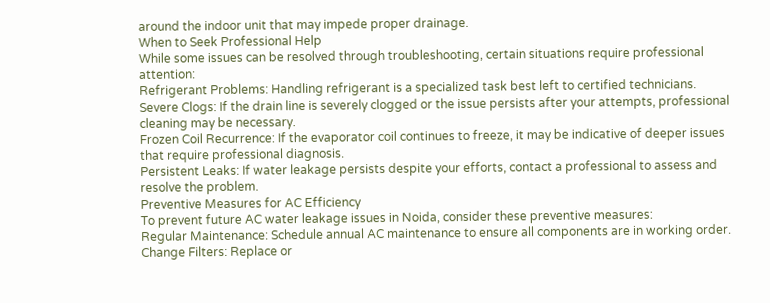around the indoor unit that may impede proper drainage.
When to Seek Professional Help
While some issues can be resolved through troubleshooting, certain situations require professional attention:
Refrigerant Problems: Handling refrigerant is a specialized task best left to certified technicians.
Severe Clogs: If the drain line is severely clogged or the issue persists after your attempts, professional cleaning may be necessary.
Frozen Coil Recurrence: If the evaporator coil continues to freeze, it may be indicative of deeper issues that require professional diagnosis.
Persistent Leaks: If water leakage persists despite your efforts, contact a professional to assess and resolve the problem.
Preventive Measures for AC Efficiency
To prevent future AC water leakage issues in Noida, consider these preventive measures:
Regular Maintenance: Schedule annual AC maintenance to ensure all components are in working order.
Change Filters: Replace or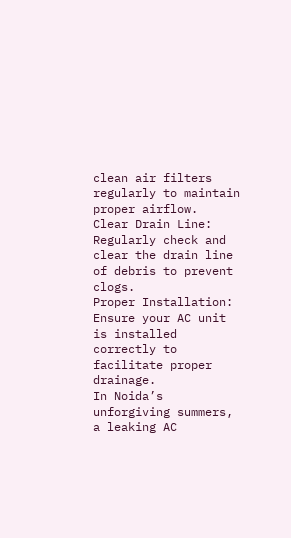clean air filters regularly to maintain proper airflow.
Clear Drain Line: Regularly check and clear the drain line of debris to prevent clogs.
Proper Installation: Ensure your AC unit is installed correctly to facilitate proper drainage.
In Noida’s unforgiving summers, a leaking AC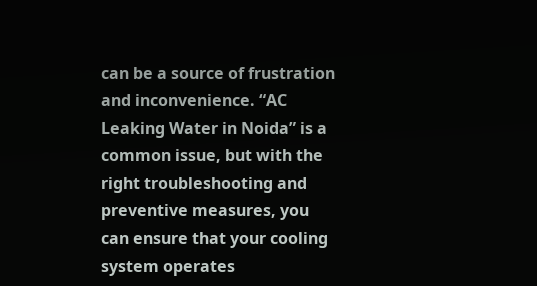can be a source of frustration and inconvenience. “AC Leaking Water in Noida” is a common issue, but with the right troubleshooting and preventive measures, you can ensure that your cooling system operates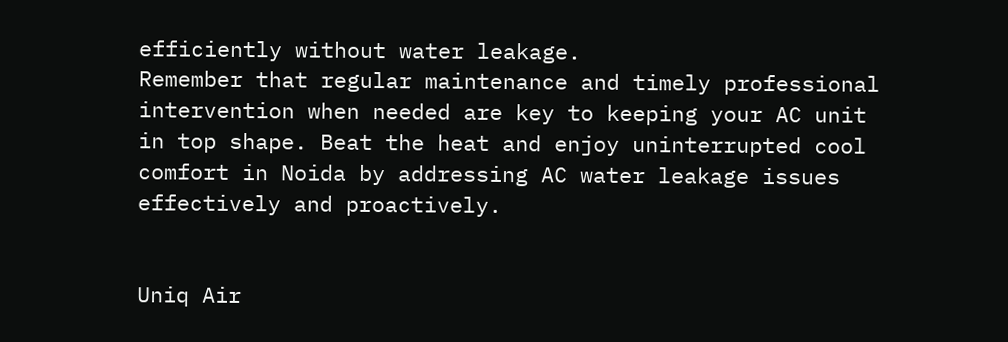efficiently without water leakage.
Remember that regular maintenance and timely professional intervention when needed are key to keeping your AC unit in top shape. Beat the heat and enjoy uninterrupted cool comfort in Noida by addressing AC water leakage issues effectively and proactively.


Uniq Air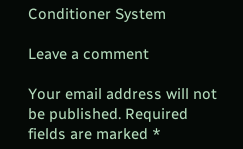Conditioner System

Leave a comment

Your email address will not be published. Required fields are marked *